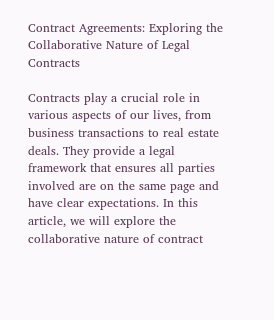Contract Agreements: Exploring the Collaborative Nature of Legal Contracts

Contracts play a crucial role in various aspects of our lives, from business transactions to real estate deals. They provide a legal framework that ensures all parties involved are on the same page and have clear expectations. In this article, we will explore the collaborative nature of contract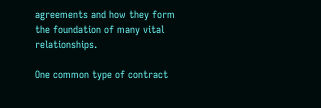agreements and how they form the foundation of many vital relationships.

One common type of contract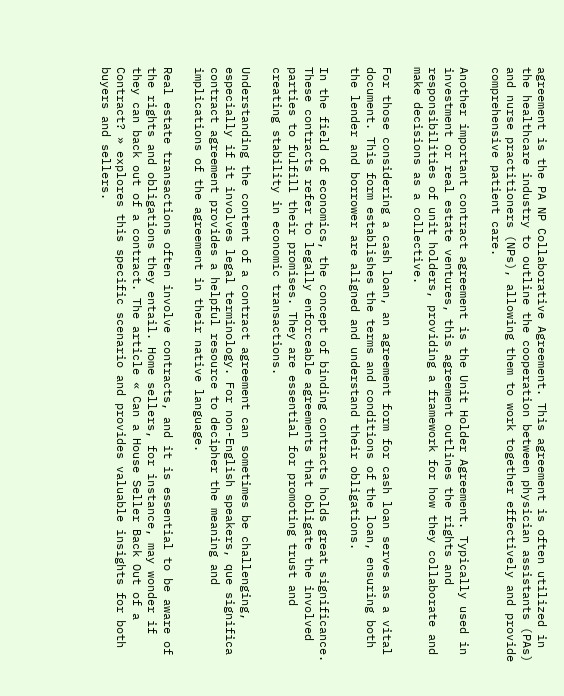agreement is the PA NP Collaborative Agreement. This agreement is often utilized in the healthcare industry to outline the cooperation between physician assistants (PAs) and nurse practitioners (NPs), allowing them to work together effectively and provide comprehensive patient care.

Another important contract agreement is the Unit Holder Agreement. Typically used in investment or real estate ventures, this agreement outlines the rights and responsibilities of unit holders, providing a framework for how they collaborate and make decisions as a collective.

For those considering a cash loan, an agreement form for cash loan serves as a vital document. This form establishes the terms and conditions of the loan, ensuring both the lender and borrower are aligned and understand their obligations.

In the field of economics, the concept of binding contracts holds great significance. These contracts refer to legally enforceable agreements that obligate the involved parties to fulfill their promises. They are essential for promoting trust and creating stability in economic transactions.

Understanding the content of a contract agreement can sometimes be challenging, especially if it involves legal terminology. For non-English speakers, que significa contract agreement provides a helpful resource to decipher the meaning and implications of the agreement in their native language.

Real estate transactions often involve contracts, and it is essential to be aware of the rights and obligations they entail. Home sellers, for instance, may wonder if they can back out of a contract. The article « Can a House Seller Back Out of a Contract? » explores this specific scenario and provides valuable insights for both buyers and sellers.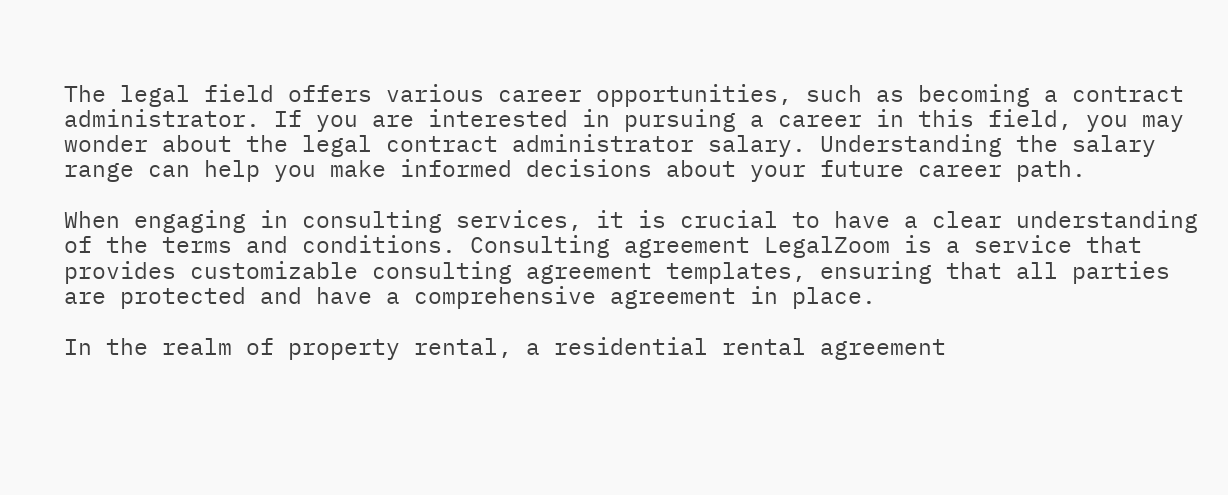The legal field offers various career opportunities, such as becoming a contract administrator. If you are interested in pursuing a career in this field, you may wonder about the legal contract administrator salary. Understanding the salary range can help you make informed decisions about your future career path.

When engaging in consulting services, it is crucial to have a clear understanding of the terms and conditions. Consulting agreement LegalZoom is a service that provides customizable consulting agreement templates, ensuring that all parties are protected and have a comprehensive agreement in place.

In the realm of property rental, a residential rental agreement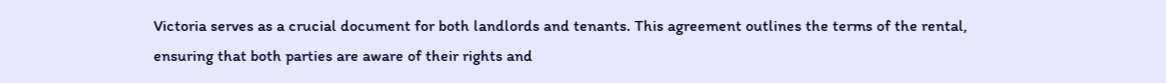Victoria serves as a crucial document for both landlords and tenants. This agreement outlines the terms of the rental, ensuring that both parties are aware of their rights and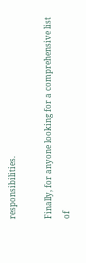responsibilities.

Finally, for anyone looking for a comprehensive list of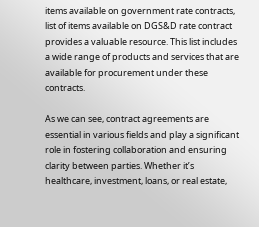items available on government rate contracts, list of items available on DGS&D rate contract provides a valuable resource. This list includes a wide range of products and services that are available for procurement under these contracts.

As we can see, contract agreements are essential in various fields and play a significant role in fostering collaboration and ensuring clarity between parties. Whether it’s healthcare, investment, loans, or real estate,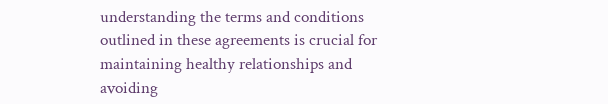understanding the terms and conditions outlined in these agreements is crucial for maintaining healthy relationships and avoiding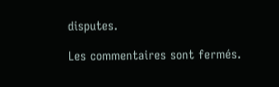disputes.

Les commentaires sont fermés.